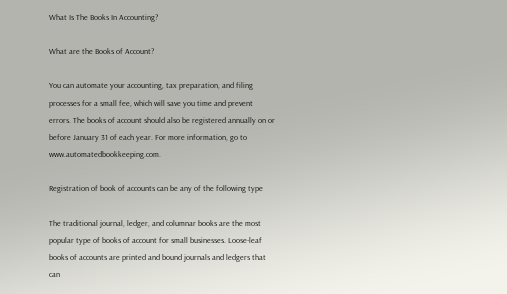What Is The Books In Accounting?

What are the Books of Account?

You can automate your accounting, tax preparation, and filing processes for a small fee, which will save you time and prevent errors. The books of account should also be registered annually on or before January 31 of each year. For more information, go to www.automatedbookkeeping.com.

Registration of book of accounts can be any of the following type

The traditional journal, ledger, and columnar books are the most popular type of books of account for small businesses. Loose-leaf books of accounts are printed and bound journals and ledgers that can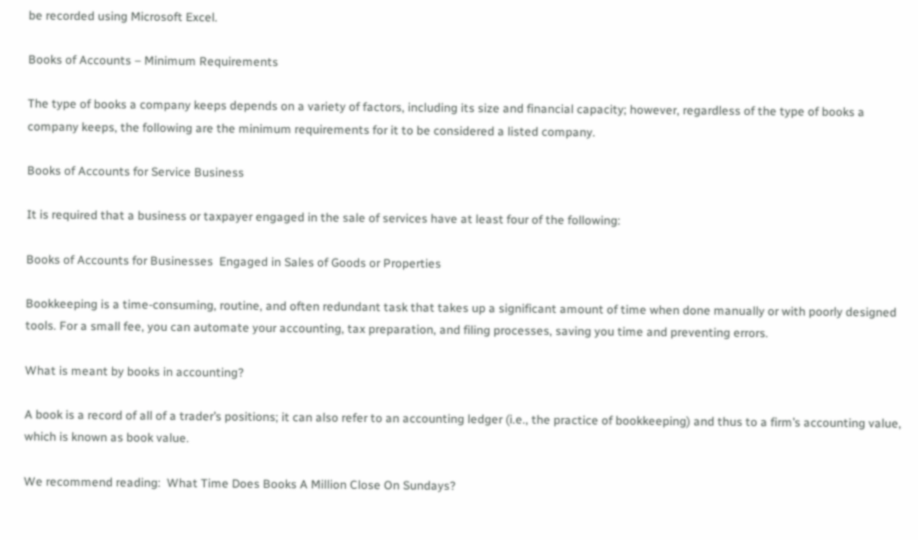be recorded using Microsoft Excel.

Books of Accounts – Minimum Requirements

The type of books a company keeps depends on a variety of factors, including its size and financial capacity; however, regardless of the type of books a company keeps, the following are the minimum requirements for it to be considered a listed company.

Books of Accounts for Service Business

It is required that a business or taxpayer engaged in the sale of services have at least four of the following:

Books of Accounts for Businesses  Engaged in Sales of Goods or Properties

Bookkeeping is a time-consuming, routine, and often redundant task that takes up a significant amount of time when done manually or with poorly designed tools. For a small fee, you can automate your accounting, tax preparation, and filing processes, saving you time and preventing errors.

What is meant by books in accounting?

A book is a record of all of a trader’s positions; it can also refer to an accounting ledger (i.e., the practice of bookkeeping) and thus to a firm’s accounting value, which is known as book value.

We recommend reading:  What Time Does Books A Million Close On Sundays?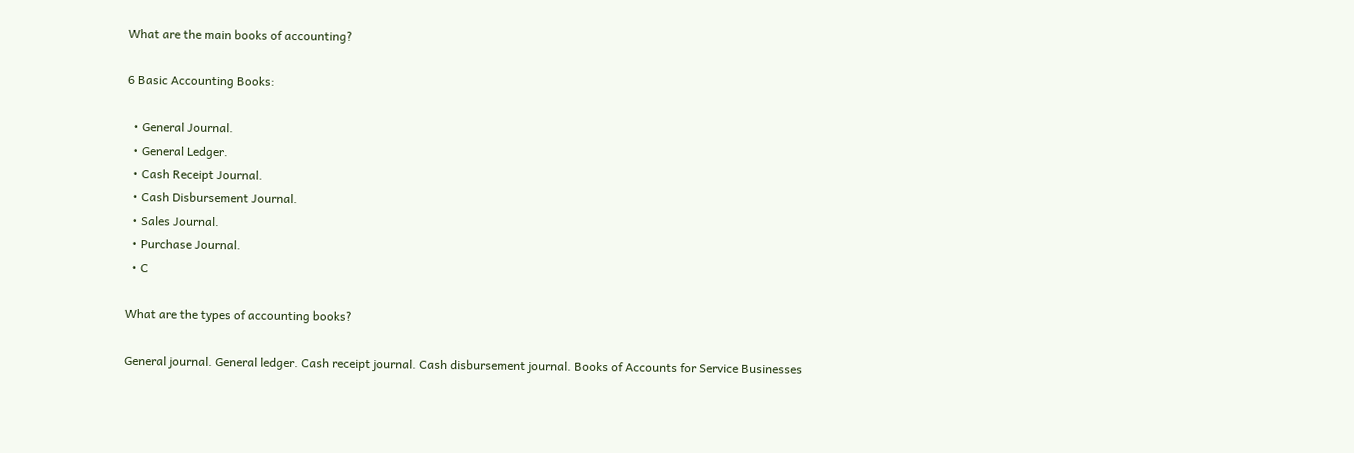What are the main books of accounting?

6 Basic Accounting Books:

  • General Journal.
  • General Ledger.
  • Cash Receipt Journal.
  • Cash Disbursement Journal.
  • Sales Journal.
  • Purchase Journal.
  • C

What are the types of accounting books?

General journal. General ledger. Cash receipt journal. Cash disbursement journal. Books of Accounts for Service Businesses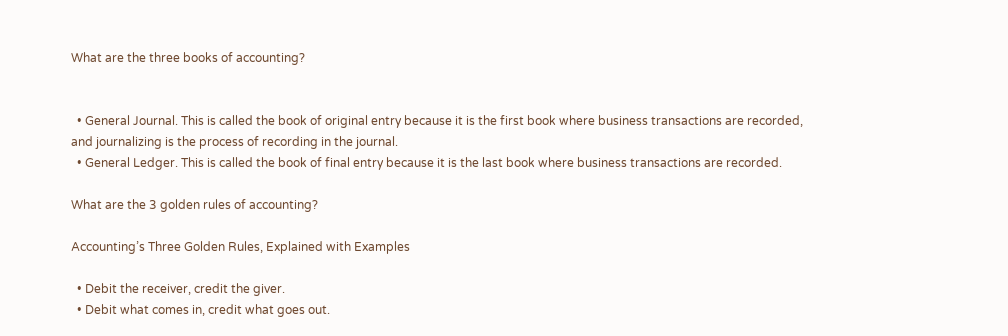What are the three books of accounting?


  • General Journal. This is called the book of original entry because it is the first book where business transactions are recorded, and journalizing is the process of recording in the journal.
  • General Ledger. This is called the book of final entry because it is the last book where business transactions are recorded.

What are the 3 golden rules of accounting?

Accounting’s Three Golden Rules, Explained with Examples

  • Debit the receiver, credit the giver.
  • Debit what comes in, credit what goes out.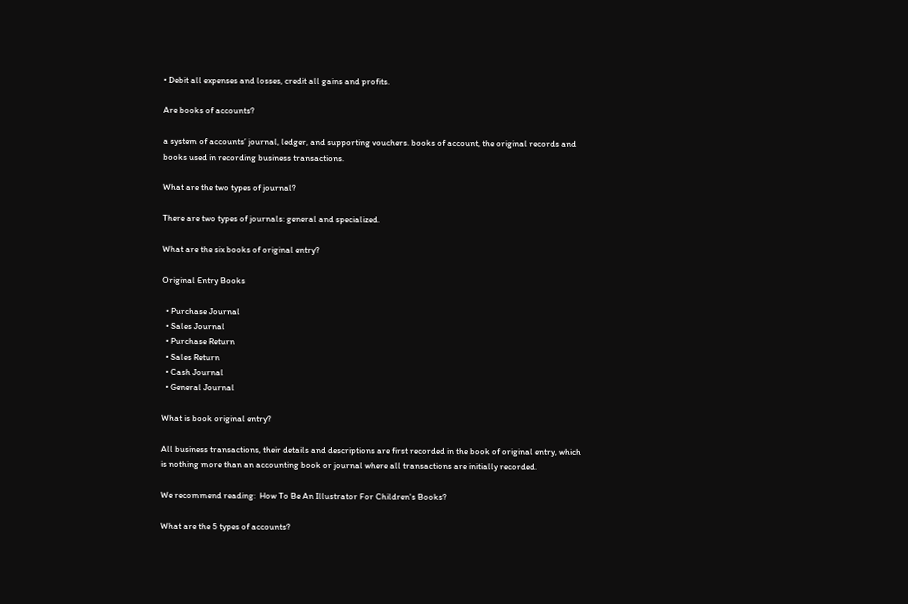• Debit all expenses and losses, credit all gains and profits.

Are books of accounts?

a system of accounts’ journal, ledger, and supporting vouchers. books of account, the original records and books used in recording business transactions.

What are the two types of journal?

There are two types of journals: general and specialized.

What are the six books of original entry?

Original Entry Books

  • Purchase Journal
  • Sales Journal
  • Purchase Return
  • Sales Return
  • Cash Journal
  • General Journal

What is book original entry?

All business transactions, their details and descriptions are first recorded in the book of original entry, which is nothing more than an accounting book or journal where all transactions are initially recorded.

We recommend reading:  How To Be An Illustrator For Children's Books?

What are the 5 types of accounts?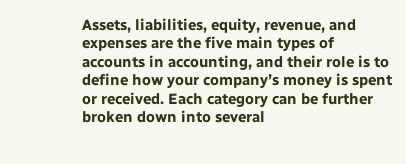Assets, liabilities, equity, revenue, and expenses are the five main types of accounts in accounting, and their role is to define how your company’s money is spent or received. Each category can be further broken down into several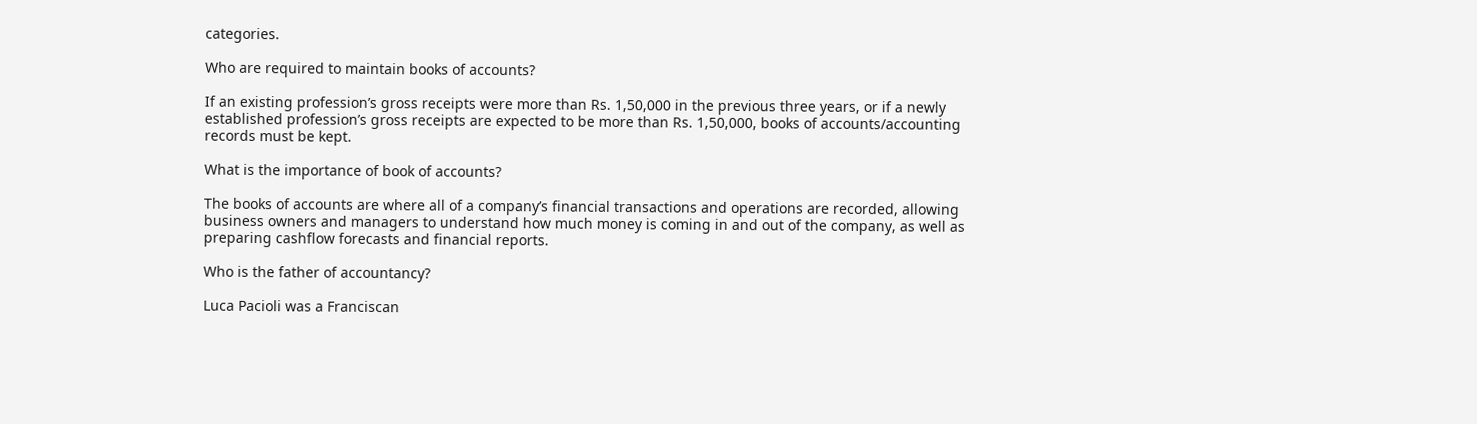categories.

Who are required to maintain books of accounts?

If an existing profession’s gross receipts were more than Rs. 1,50,000 in the previous three years, or if a newly established profession’s gross receipts are expected to be more than Rs. 1,50,000, books of accounts/accounting records must be kept.

What is the importance of book of accounts?

The books of accounts are where all of a company’s financial transactions and operations are recorded, allowing business owners and managers to understand how much money is coming in and out of the company, as well as preparing cashflow forecasts and financial reports.

Who is the father of accountancy?

Luca Pacioli was a Franciscan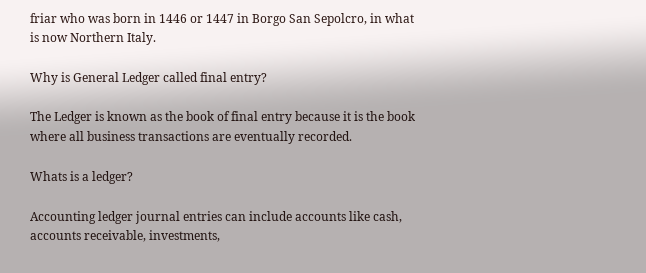friar who was born in 1446 or 1447 in Borgo San Sepolcro, in what is now Northern Italy.

Why is General Ledger called final entry?

The Ledger is known as the book of final entry because it is the book where all business transactions are eventually recorded.

Whats is a ledger?

Accounting ledger journal entries can include accounts like cash, accounts receivable, investments,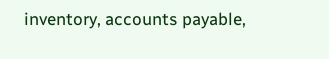inventory, accounts payable,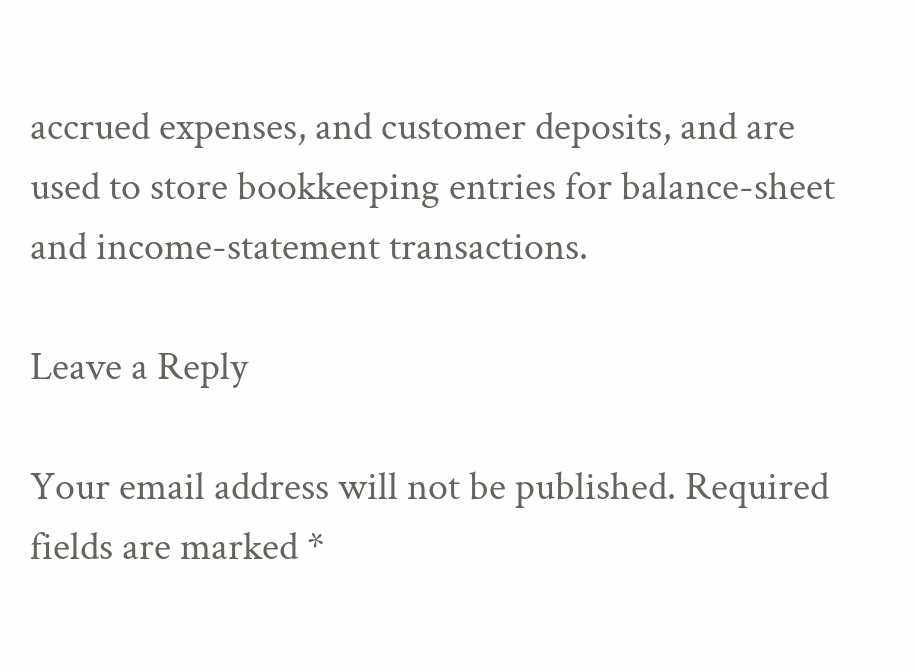accrued expenses, and customer deposits, and are used to store bookkeeping entries for balance-sheet and income-statement transactions.

Leave a Reply

Your email address will not be published. Required fields are marked *